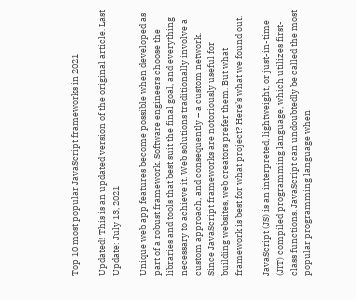Top 10 most popular JavaScript frameworks in 2021

Updated! This is an updated version of the original article. Last Update: July 13, 2021

Unique web app features become possible when developed as part of a robust framework. Software engineers choose the libraries and tools that best suit the final goal, and everything necessary to achieve it. Web solutions traditionally involve a custom approach, and consequently – a custom network. Since JavaScript frameworks are notoriously useful for building websites, web creators prefer them. But what framework is best for what project? Here’s what we found out.

JavaScript (JS) is an interpreted, lightweight, or just-in-time (JIT) compiled programming language, which utilizes first-class functions. JavaScript can undoubtedly be called the most popular programming language when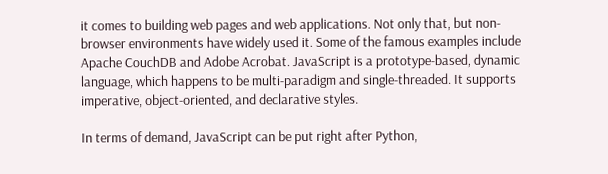it comes to building web pages and web applications. Not only that, but non-browser environments have widely used it. Some of the famous examples include Apache CouchDB and Adobe Acrobat. JavaScript is a prototype-based, dynamic language, which happens to be multi-paradigm and single-threaded. It supports imperative, object-oriented, and declarative styles.

In terms of demand, JavaScript can be put right after Python,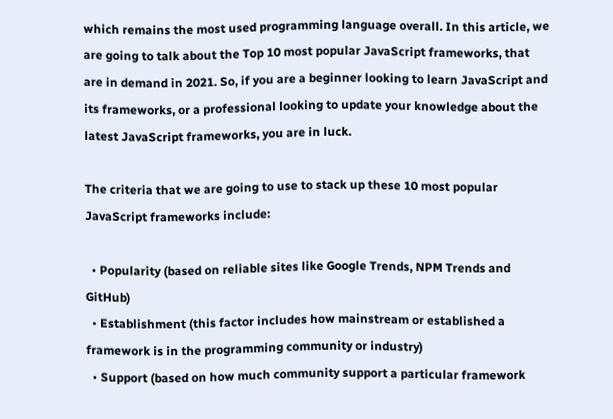which remains the most used programming language overall. In this article, we are going to talk about the Top 10 most popular JavaScript frameworks, that are in demand in 2021. So, if you are a beginner looking to learn JavaScript and its frameworks, or a professional looking to update your knowledge about the latest JavaScript frameworks, you are in luck.

The criteria that we are going to use to stack up these 10 most popular JavaScript frameworks include:

  • Popularity (based on reliable sites like Google Trends, NPM Trends and GitHub)
  • Establishment (this factor includes how mainstream or established a framework is in the programming community or industry)
  • Support (based on how much community support a particular framework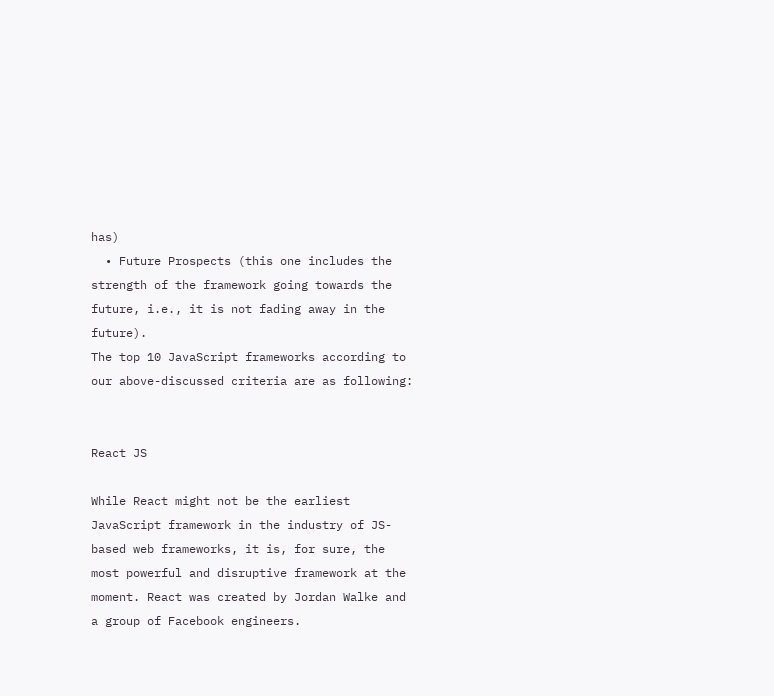has)
  • Future Prospects (this one includes the strength of the framework going towards the future, i.e., it is not fading away in the future).
The top 10 JavaScript frameworks according to our above-discussed criteria are as following:


React JS

While React might not be the earliest JavaScript framework in the industry of JS-based web frameworks, it is, for sure, the most powerful and disruptive framework at the moment. React was created by Jordan Walke and a group of Facebook engineers.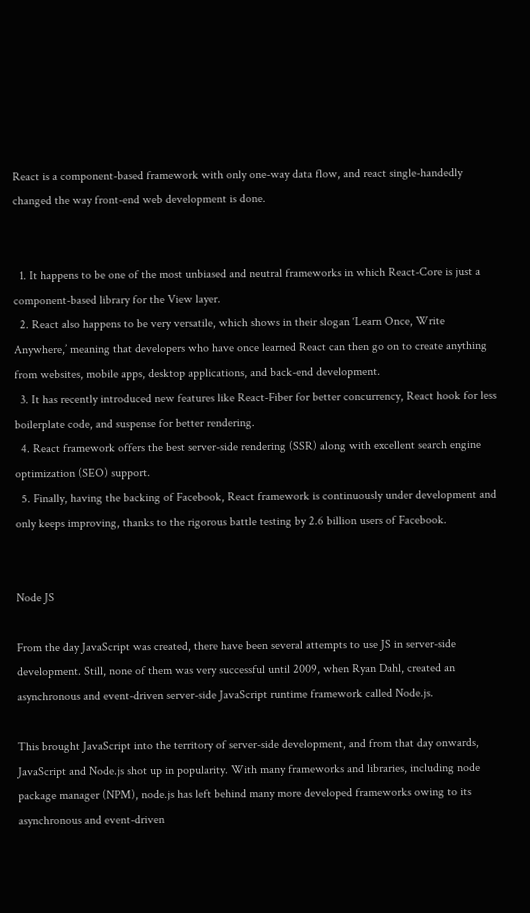React is a component-based framework with only one-way data flow, and react single-handedly changed the way front-end web development is done.


  1. It happens to be one of the most unbiased and neutral frameworks in which React-Core is just a component-based library for the View layer.
  2. React also happens to be very versatile, which shows in their slogan ‘Learn Once, Write Anywhere,’ meaning that developers who have once learned React can then go on to create anything from websites, mobile apps, desktop applications, and back-end development.
  3. It has recently introduced new features like React-Fiber for better concurrency, React hook for less boilerplate code, and suspense for better rendering.
  4. React framework offers the best server-side rendering (SSR) along with excellent search engine optimization (SEO) support.
  5. Finally, having the backing of Facebook, React framework is continuously under development and only keeps improving, thanks to the rigorous battle testing by 2.6 billion users of Facebook.


Node JS

From the day JavaScript was created, there have been several attempts to use JS in server-side development. Still, none of them was very successful until 2009, when Ryan Dahl, created an asynchronous and event-driven server-side JavaScript runtime framework called Node.js.

This brought JavaScript into the territory of server-side development, and from that day onwards, JavaScript and Node.js shot up in popularity. With many frameworks and libraries, including node package manager (NPM), node.js has left behind many more developed frameworks owing to its asynchronous and event-driven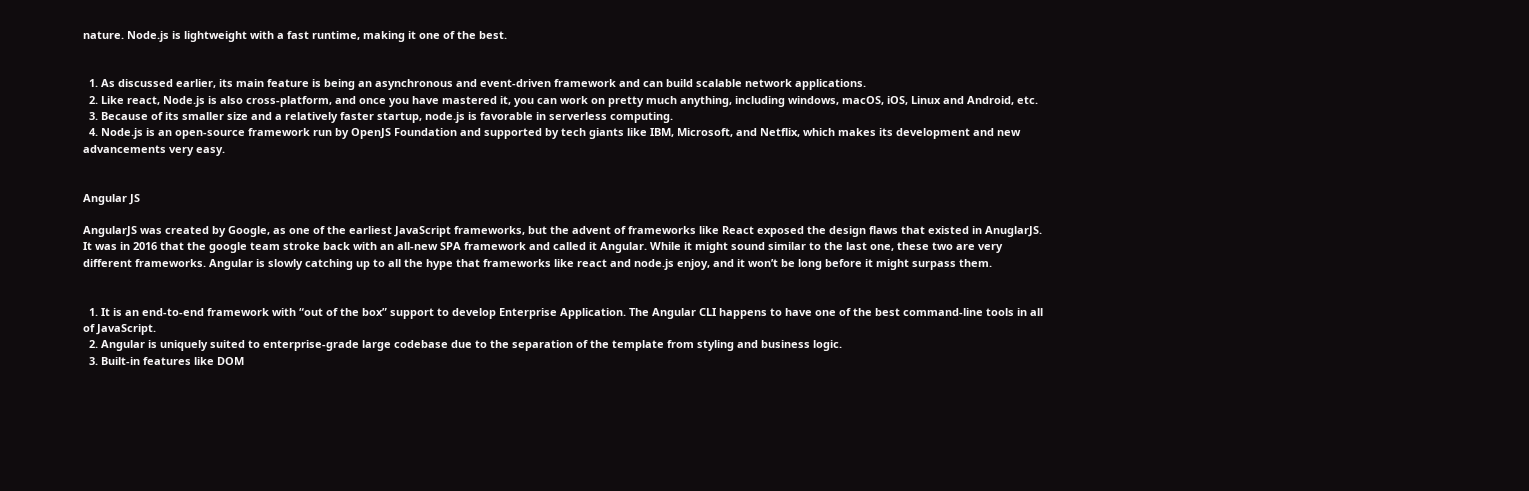nature. Node.js is lightweight with a fast runtime, making it one of the best.


  1. As discussed earlier, its main feature is being an asynchronous and event-driven framework and can build scalable network applications.
  2. Like react, Node.js is also cross-platform, and once you have mastered it, you can work on pretty much anything, including windows, macOS, iOS, Linux and Android, etc.
  3. Because of its smaller size and a relatively faster startup, node.js is favorable in serverless computing.
  4. Node.js is an open-source framework run by OpenJS Foundation and supported by tech giants like IBM, Microsoft, and Netflix, which makes its development and new advancements very easy.


Angular JS

AngularJS was created by Google, as one of the earliest JavaScript frameworks, but the advent of frameworks like React exposed the design flaws that existed in AnuglarJS. It was in 2016 that the google team stroke back with an all-new SPA framework and called it Angular. While it might sound similar to the last one, these two are very different frameworks. Angular is slowly catching up to all the hype that frameworks like react and node.js enjoy, and it won’t be long before it might surpass them.


  1. It is an end-to-end framework with “out of the box” support to develop Enterprise Application. The Angular CLI happens to have one of the best command-line tools in all of JavaScript.
  2. Angular is uniquely suited to enterprise-grade large codebase due to the separation of the template from styling and business logic.
  3. Built-in features like DOM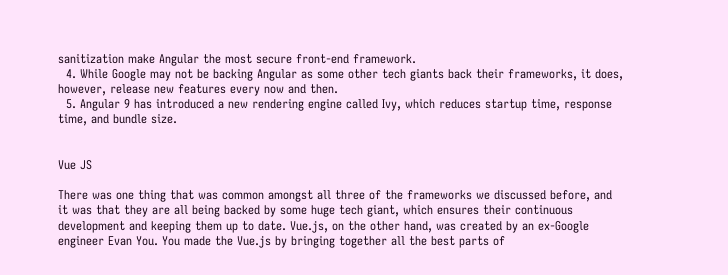sanitization make Angular the most secure front-end framework.
  4. While Google may not be backing Angular as some other tech giants back their frameworks, it does, however, release new features every now and then.
  5. Angular 9 has introduced a new rendering engine called Ivy, which reduces startup time, response time, and bundle size.


Vue JS

There was one thing that was common amongst all three of the frameworks we discussed before, and it was that they are all being backed by some huge tech giant, which ensures their continuous development and keeping them up to date. Vue.js, on the other hand, was created by an ex-Google engineer Evan You. You made the Vue.js by bringing together all the best parts of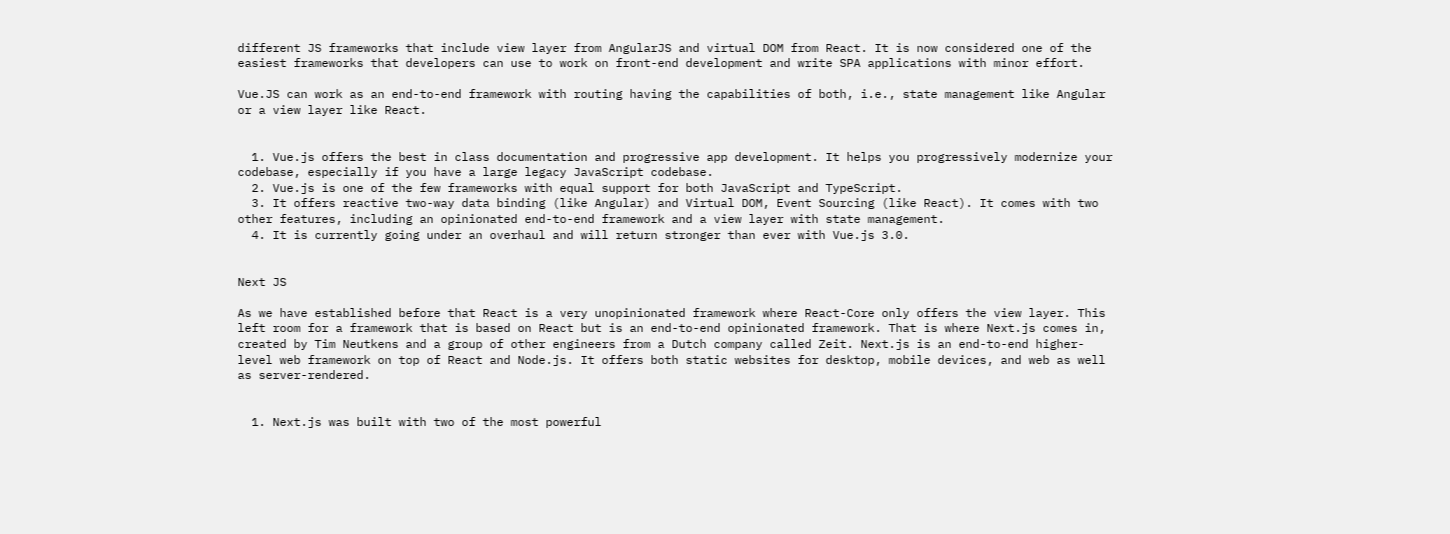different JS frameworks that include view layer from AngularJS and virtual DOM from React. It is now considered one of the easiest frameworks that developers can use to work on front-end development and write SPA applications with minor effort.

Vue.JS can work as an end-to-end framework with routing having the capabilities of both, i.e., state management like Angular or a view layer like React.


  1. Vue.js offers the best in class documentation and progressive app development. It helps you progressively modernize your codebase, especially if you have a large legacy JavaScript codebase.
  2. Vue.js is one of the few frameworks with equal support for both JavaScript and TypeScript.
  3. It offers reactive two-way data binding (like Angular) and Virtual DOM, Event Sourcing (like React). It comes with two other features, including an opinionated end-to-end framework and a view layer with state management.
  4. It is currently going under an overhaul and will return stronger than ever with Vue.js 3.0.


Next JS

As we have established before that React is a very unopinionated framework where React-Core only offers the view layer. This left room for a framework that is based on React but is an end-to-end opinionated framework. That is where Next.js comes in, created by Tim Neutkens and a group of other engineers from a Dutch company called Zeit. Next.js is an end-to-end higher-level web framework on top of React and Node.js. It offers both static websites for desktop, mobile devices, and web as well as server-rendered.


  1. Next.js was built with two of the most powerful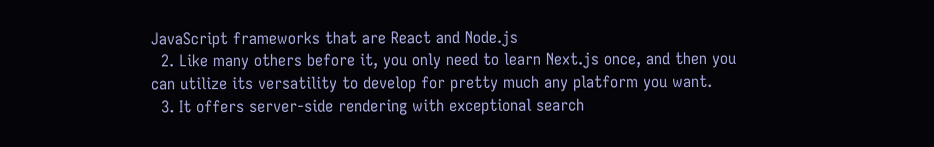JavaScript frameworks that are React and Node.js
  2. Like many others before it, you only need to learn Next.js once, and then you can utilize its versatility to develop for pretty much any platform you want.
  3. It offers server-side rendering with exceptional search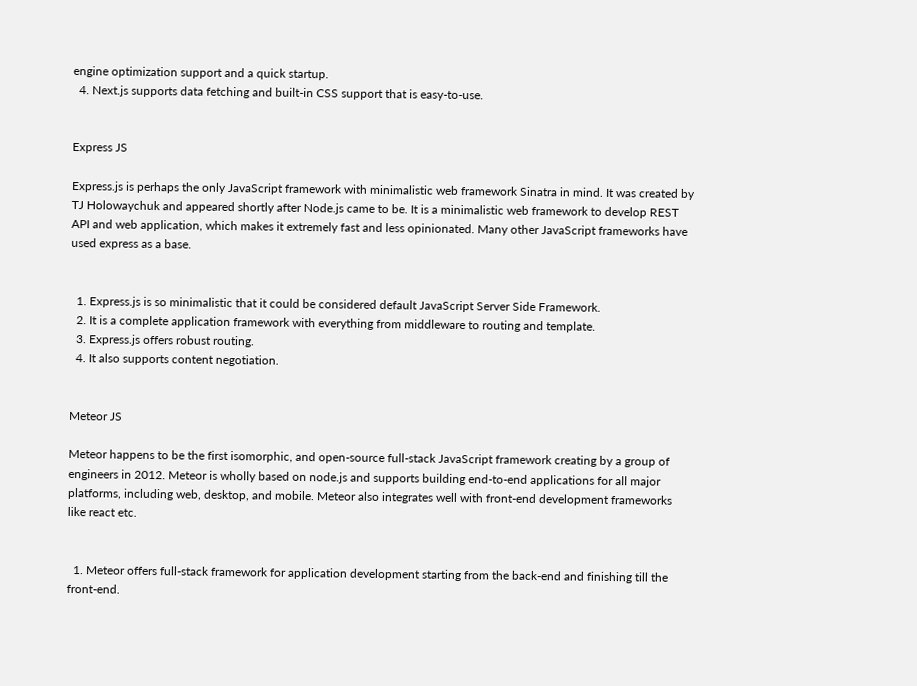engine optimization support and a quick startup.
  4. Next.js supports data fetching and built-in CSS support that is easy-to-use.


Express JS

Express.js is perhaps the only JavaScript framework with minimalistic web framework Sinatra in mind. It was created by TJ Holowaychuk and appeared shortly after Node.js came to be. It is a minimalistic web framework to develop REST API and web application, which makes it extremely fast and less opinionated. Many other JavaScript frameworks have used express as a base.


  1. Express.js is so minimalistic that it could be considered default JavaScript Server Side Framework.
  2. It is a complete application framework with everything from middleware to routing and template.
  3. Express.js offers robust routing.
  4. It also supports content negotiation.


Meteor JS

Meteor happens to be the first isomorphic, and open-source full-stack JavaScript framework creating by a group of engineers in 2012. Meteor is wholly based on node.js and supports building end-to-end applications for all major platforms, including web, desktop, and mobile. Meteor also integrates well with front-end development frameworks like react etc.


  1. Meteor offers full-stack framework for application development starting from the back-end and finishing till the front-end.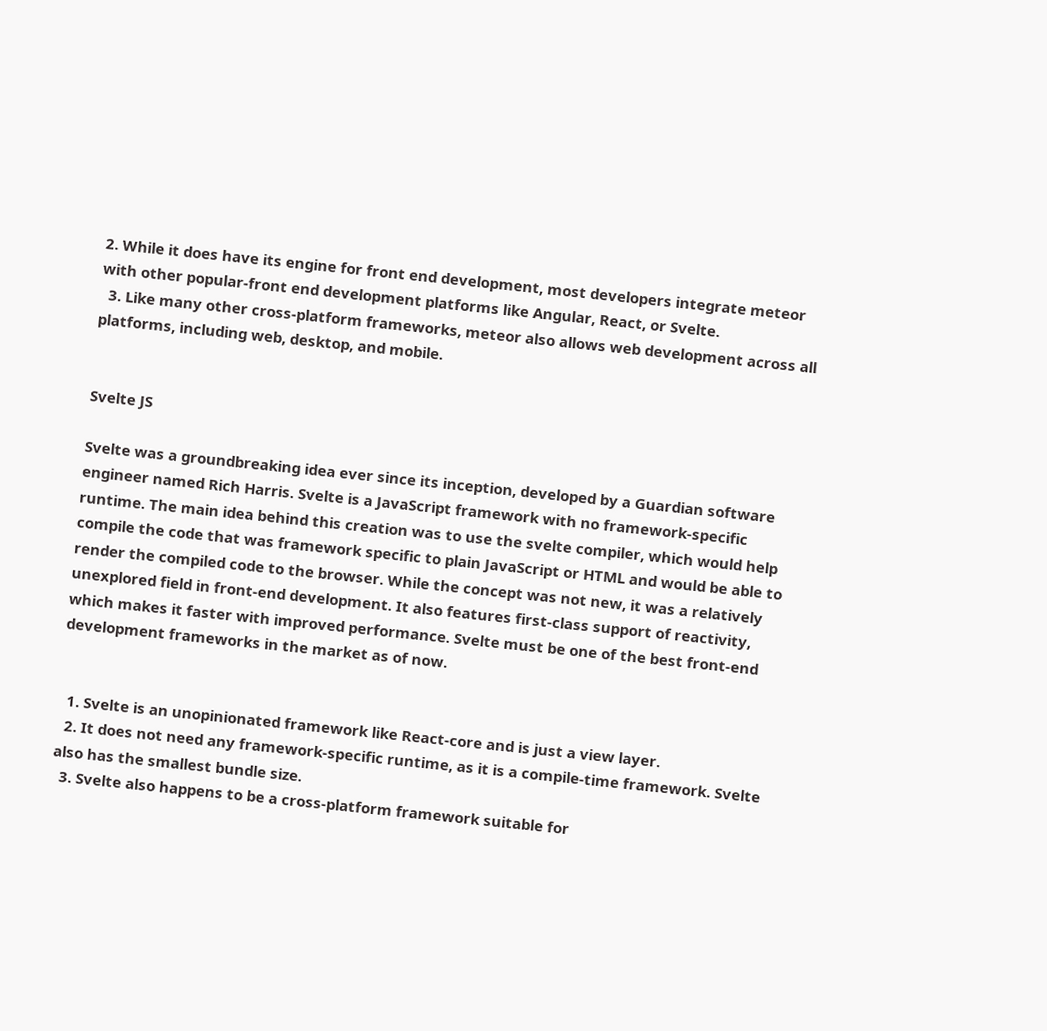2. While it does have its engine for front end development, most developers integrate meteor with other popular-front end development platforms like Angular, React, or Svelte.
  3. Like many other cross-platform frameworks, meteor also allows web development across all platforms, including web, desktop, and mobile.


Svelte JS

Svelte was a groundbreaking idea ever since its inception, developed by a Guardian software engineer named Rich Harris. Svelte is a JavaScript framework with no framework-specific runtime. The main idea behind this creation was to use the svelte compiler, which would help compile the code that was framework specific to plain JavaScript or HTML and would be able to render the compiled code to the browser. While the concept was not new, it was a relatively unexplored field in front-end development. It also features first-class support of reactivity, which makes it faster with improved performance. Svelte must be one of the best front-end development frameworks in the market as of now.


  1. Svelte is an unopinionated framework like React-core and is just a view layer.
  2. It does not need any framework-specific runtime, as it is a compile-time framework. Svelte also has the smallest bundle size.
  3. Svelte also happens to be a cross-platform framework suitable for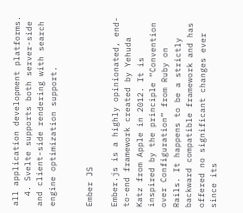all application development platforms.
  4. Svelte supports both server-side and client-side rendering with search engine optimization support.


Ember JS

Ember.js is a highly opinionated, end-to-end framework created by Yehuda Katz from Apple in 2012. It is inspired by the principle “Convention over Configuration” from Ruby on Rails. It happens to be a strictly backward compatible framework and has offered no significant changes ever since its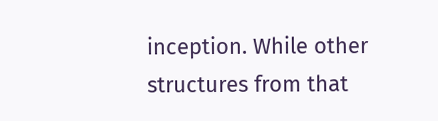inception. While other structures from that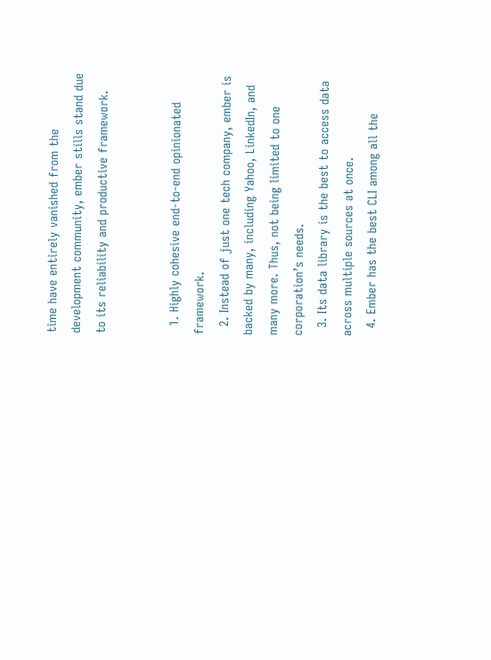time have entirely vanished from the development community, ember stills stand due to its reliability and productive framework.


  1. Highly cohesive end-to-end opinionated framework.
  2. Instead of just one tech company, ember is backed by many, including Yahoo, LinkedIn, and many more. Thus, not being limited to one corporation’s needs.
  3. Its data library is the best to access data across multiple sources at once.
  4. Ember has the best CLI among all the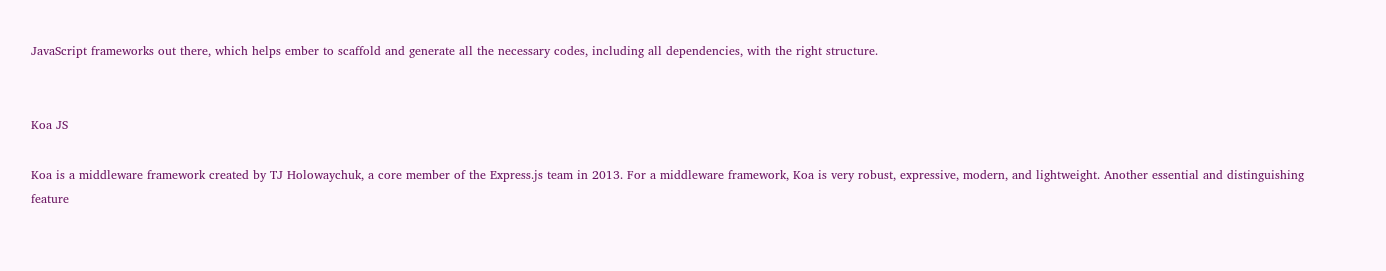JavaScript frameworks out there, which helps ember to scaffold and generate all the necessary codes, including all dependencies, with the right structure.


Koa JS

Koa is a middleware framework created by TJ Holowaychuk, a core member of the Express.js team in 2013. For a middleware framework, Koa is very robust, expressive, modern, and lightweight. Another essential and distinguishing feature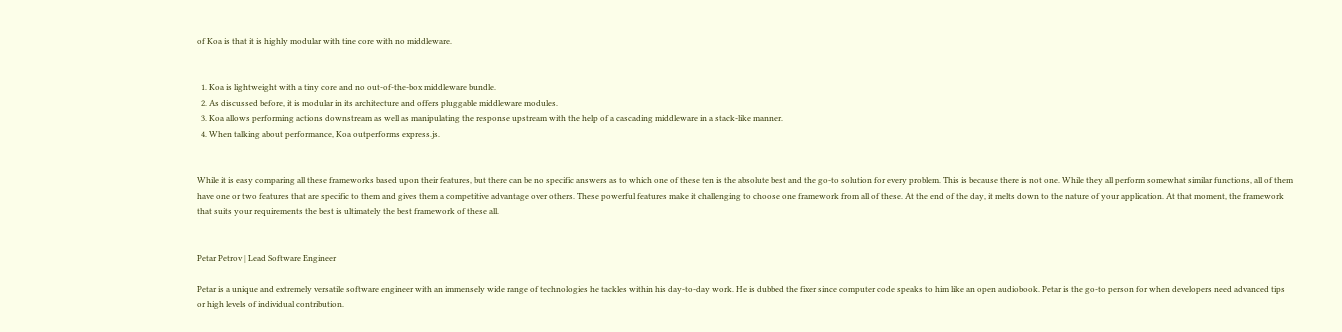of Koa is that it is highly modular with tine core with no middleware.


  1. Koa is lightweight with a tiny core and no out-of-the-box middleware bundle.
  2. As discussed before, it is modular in its architecture and offers pluggable middleware modules.
  3. Koa allows performing actions downstream as well as manipulating the response upstream with the help of a cascading middleware in a stack-like manner.
  4. When talking about performance, Koa outperforms express.js.


While it is easy comparing all these frameworks based upon their features, but there can be no specific answers as to which one of these ten is the absolute best and the go-to solution for every problem. This is because there is not one. While they all perform somewhat similar functions, all of them have one or two features that are specific to them and gives them a competitive advantage over others. These powerful features make it challenging to choose one framework from all of these. At the end of the day, it melts down to the nature of your application. At that moment, the framework that suits your requirements the best is ultimately the best framework of these all.


Petar Petrov | Lead Software Engineer

Petar is a unique and extremely versatile software engineer with an immensely wide range of technologies he tackles within his day-to-day work. He is dubbed the fixer since computer code speaks to him like an open audiobook. Petar is the go-to person for when developers need advanced tips or high levels of individual contribution.